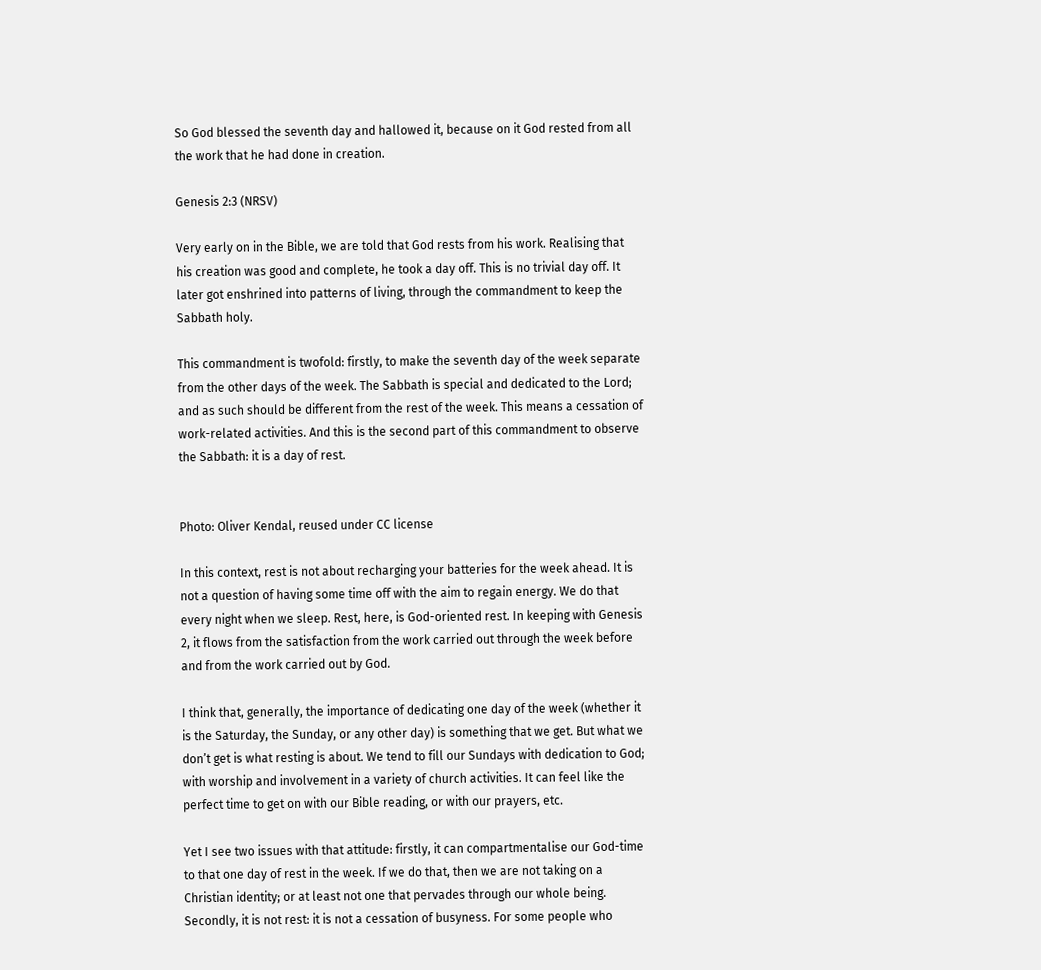So God blessed the seventh day and hallowed it, because on it God rested from all the work that he had done in creation.

Genesis 2:3 (NRSV)

Very early on in the Bible, we are told that God rests from his work. Realising that his creation was good and complete, he took a day off. This is no trivial day off. It later got enshrined into patterns of living, through the commandment to keep the Sabbath holy.

This commandment is twofold: firstly, to make the seventh day of the week separate from the other days of the week. The Sabbath is special and dedicated to the Lord; and as such should be different from the rest of the week. This means a cessation of work-related activities. And this is the second part of this commandment to observe the Sabbath: it is a day of rest.


Photo: Oliver Kendal, reused under CC license

In this context, rest is not about recharging your batteries for the week ahead. It is not a question of having some time off with the aim to regain energy. We do that every night when we sleep. Rest, here, is God-oriented rest. In keeping with Genesis 2, it flows from the satisfaction from the work carried out through the week before and from the work carried out by God.

I think that, generally, the importance of dedicating one day of the week (whether it is the Saturday, the Sunday, or any other day) is something that we get. But what we don’t get is what resting is about. We tend to fill our Sundays with dedication to God; with worship and involvement in a variety of church activities. It can feel like the perfect time to get on with our Bible reading, or with our prayers, etc.

Yet I see two issues with that attitude: firstly, it can compartmentalise our God-time to that one day of rest in the week. If we do that, then we are not taking on a Christian identity; or at least not one that pervades through our whole being. Secondly, it is not rest: it is not a cessation of busyness. For some people who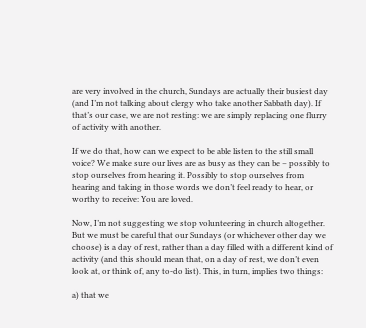are very involved in the church, Sundays are actually their busiest day (and I’m not talking about clergy who take another Sabbath day). If that’s our case, we are not resting: we are simply replacing one flurry of activity with another.

If we do that, how can we expect to be able listen to the still small voice? We make sure our lives are as busy as they can be – possibly to stop ourselves from hearing it. Possibly to stop ourselves from hearing and taking in those words we don’t feel ready to hear, or worthy to receive: You are loved.

Now, I’m not suggesting we stop volunteering in church altogether. But we must be careful that our Sundays (or whichever other day we choose) is a day of rest, rather than a day filled with a different kind of activity (and this should mean that, on a day of rest, we don’t even look at, or think of, any to-do list). This, in turn, implies two things:

a) that we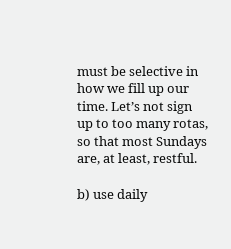must be selective in how we fill up our time. Let’s not sign up to too many rotas, so that most Sundays are, at least, restful.

b) use daily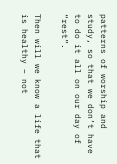patterns of worship and study, so that we don’t have to do it all on our day of “rest”.

Then will we know a life that is healthy – not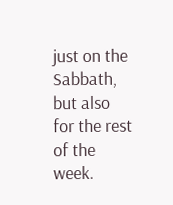just on the Sabbath, but also for the rest of the week.